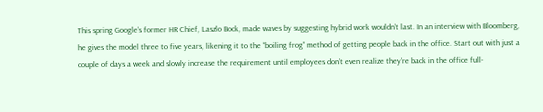This spring Google’s former HR Chief, Laszlo Bock, made waves by suggesting hybrid work wouldn’t last. In an interview with Bloomberg, he gives the model three to five years, likening it to the “boiling frog” method of getting people back in the office. Start out with just a couple of days a week and slowly increase the requirement until employees don’t even realize they’re back in the office full-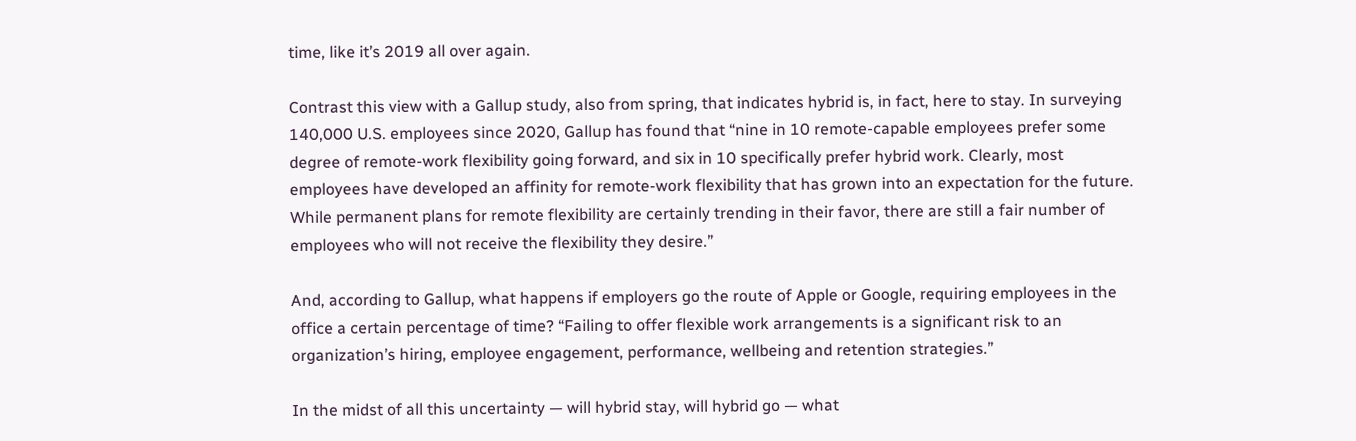time, like it’s 2019 all over again.

Contrast this view with a Gallup study, also from spring, that indicates hybrid is, in fact, here to stay. In surveying 140,000 U.S. employees since 2020, Gallup has found that “nine in 10 remote-capable employees prefer some degree of remote-work flexibility going forward, and six in 10 specifically prefer hybrid work. Clearly, most employees have developed an affinity for remote-work flexibility that has grown into an expectation for the future. While permanent plans for remote flexibility are certainly trending in their favor, there are still a fair number of employees who will not receive the flexibility they desire.”

And, according to Gallup, what happens if employers go the route of Apple or Google, requiring employees in the office a certain percentage of time? “Failing to offer flexible work arrangements is a significant risk to an organization’s hiring, employee engagement, performance, wellbeing and retention strategies.”

In the midst of all this uncertainty — will hybrid stay, will hybrid go — what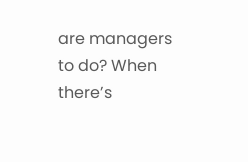are managers to do? When there’s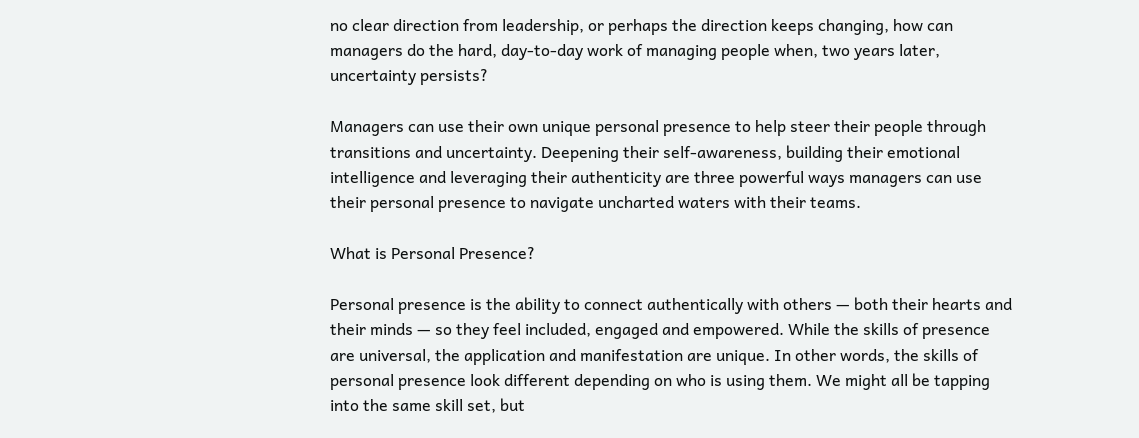no clear direction from leadership, or perhaps the direction keeps changing, how can managers do the hard, day-to-day work of managing people when, two years later, uncertainty persists?

Managers can use their own unique personal presence to help steer their people through transitions and uncertainty. Deepening their self-awareness, building their emotional intelligence and leveraging their authenticity are three powerful ways managers can use their personal presence to navigate uncharted waters with their teams.

What is Personal Presence?

Personal presence is the ability to connect authentically with others — both their hearts and their minds — so they feel included, engaged and empowered. While the skills of presence are universal, the application and manifestation are unique. In other words, the skills of personal presence look different depending on who is using them. We might all be tapping into the same skill set, but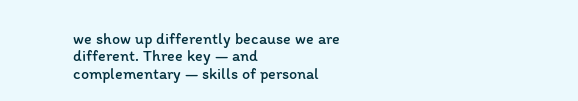we show up differently because we are different. Three key — and complementary — skills of personal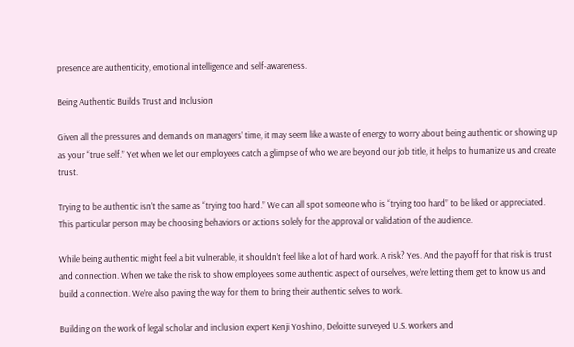presence are authenticity, emotional intelligence and self-awareness.

Being Authentic Builds Trust and Inclusion

Given all the pressures and demands on managers’ time, it may seem like a waste of energy to worry about being authentic or showing up as your “true self.” Yet when we let our employees catch a glimpse of who we are beyond our job title, it helps to humanize us and create trust.

Trying to be authentic isn’t the same as “trying too hard.” We can all spot someone who is “trying too hard” to be liked or appreciated. This particular person may be choosing behaviors or actions solely for the approval or validation of the audience.

While being authentic might feel a bit vulnerable, it shouldn’t feel like a lot of hard work. A risk? Yes. And the payoff for that risk is trust and connection. When we take the risk to show employees some authentic aspect of ourselves, we’re letting them get to know us and build a connection. We’re also paving the way for them to bring their authentic selves to work.

Building on the work of legal scholar and inclusion expert Kenji Yoshino, Deloitte surveyed U.S. workers and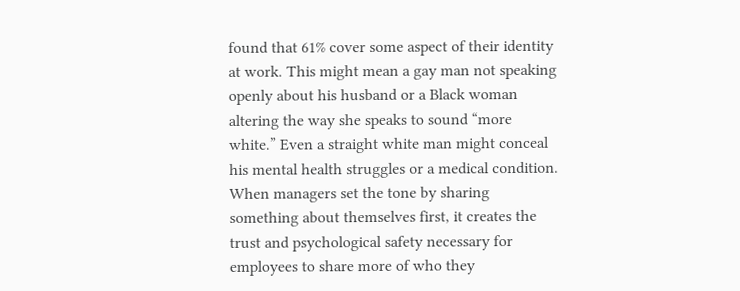found that 61% cover some aspect of their identity at work. This might mean a gay man not speaking openly about his husband or a Black woman altering the way she speaks to sound “more white.” Even a straight white man might conceal his mental health struggles or a medical condition. When managers set the tone by sharing something about themselves first, it creates the trust and psychological safety necessary for employees to share more of who they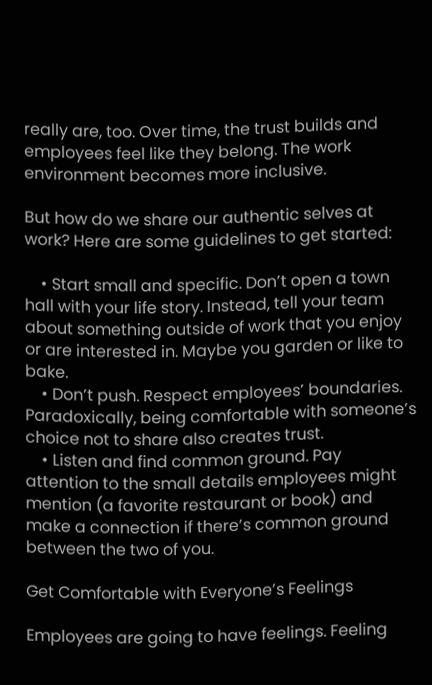really are, too. Over time, the trust builds and employees feel like they belong. The work environment becomes more inclusive.

But how do we share our authentic selves at work? Here are some guidelines to get started:

    • Start small and specific. Don’t open a town hall with your life story. Instead, tell your team about something outside of work that you enjoy or are interested in. Maybe you garden or like to bake.
    • Don’t push. Respect employees’ boundaries. Paradoxically, being comfortable with someone’s choice not to share also creates trust.
    • Listen and find common ground. Pay attention to the small details employees might mention (a favorite restaurant or book) and make a connection if there’s common ground between the two of you.

Get Comfortable with Everyone’s Feelings

Employees are going to have feelings. Feeling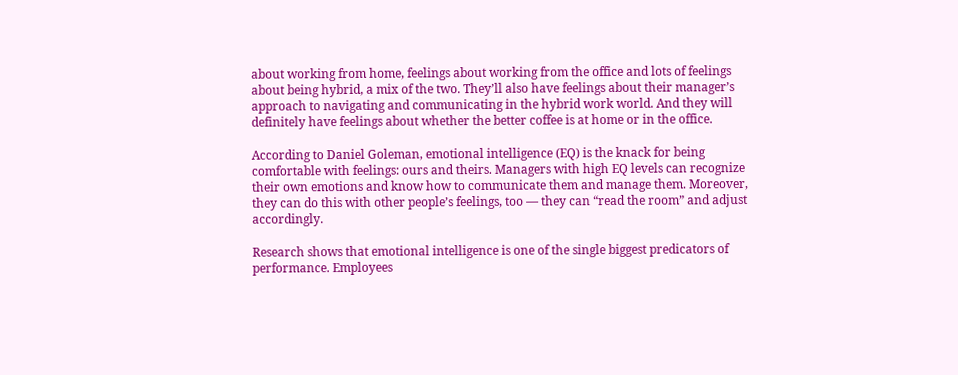about working from home, feelings about working from the office and lots of feelings about being hybrid, a mix of the two. They’ll also have feelings about their manager’s approach to navigating and communicating in the hybrid work world. And they will definitely have feelings about whether the better coffee is at home or in the office.

According to Daniel Goleman, emotional intelligence (EQ) is the knack for being comfortable with feelings: ours and theirs. Managers with high EQ levels can recognize their own emotions and know how to communicate them and manage them. Moreover, they can do this with other people’s feelings, too — they can “read the room” and adjust accordingly.

Research shows that emotional intelligence is one of the single biggest predicators of performance. Employees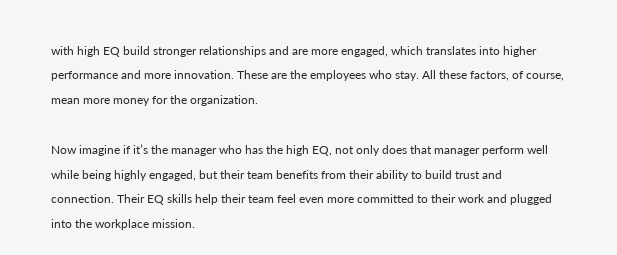with high EQ build stronger relationships and are more engaged, which translates into higher performance and more innovation. These are the employees who stay. All these factors, of course, mean more money for the organization.

Now imagine if it’s the manager who has the high EQ, not only does that manager perform well while being highly engaged, but their team benefits from their ability to build trust and connection. Their EQ skills help their team feel even more committed to their work and plugged into the workplace mission.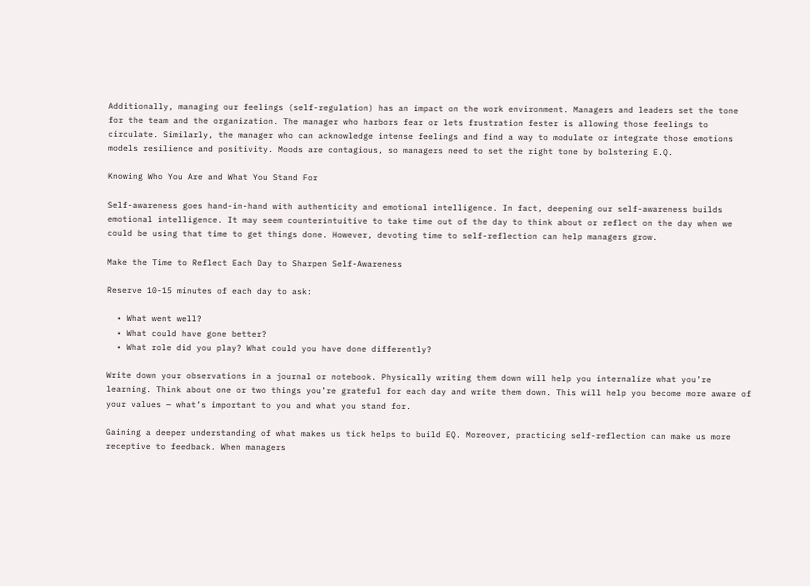Additionally, managing our feelings (self-regulation) has an impact on the work environment. Managers and leaders set the tone for the team and the organization. The manager who harbors fear or lets frustration fester is allowing those feelings to circulate. Similarly, the manager who can acknowledge intense feelings and find a way to modulate or integrate those emotions models resilience and positivity. Moods are contagious, so managers need to set the right tone by bolstering E.Q.

Knowing Who You Are and What You Stand For

Self-awareness goes hand-in-hand with authenticity and emotional intelligence. In fact, deepening our self-awareness builds emotional intelligence. It may seem counterintuitive to take time out of the day to think about or reflect on the day when we could be using that time to get things done. However, devoting time to self-reflection can help managers grow.

Make the Time to Reflect Each Day to Sharpen Self-Awareness

Reserve 10-15 minutes of each day to ask:

  • What went well?
  • What could have gone better?
  • What role did you play? What could you have done differently?

Write down your observations in a journal or notebook. Physically writing them down will help you internalize what you’re learning. Think about one or two things you’re grateful for each day and write them down. This will help you become more aware of your values — what’s important to you and what you stand for.

Gaining a deeper understanding of what makes us tick helps to build EQ. Moreover, practicing self-reflection can make us more receptive to feedback. When managers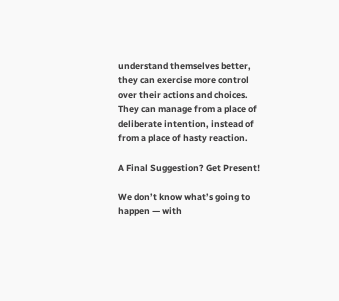understand themselves better, they can exercise more control over their actions and choices. They can manage from a place of deliberate intention, instead of from a place of hasty reaction.

A Final Suggestion? Get Present!

We don’t know what’s going to happen — with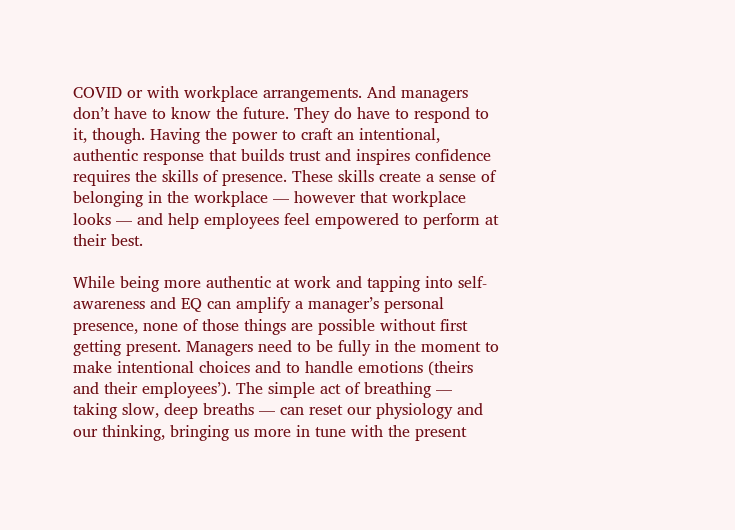COVID or with workplace arrangements. And managers don’t have to know the future. They do have to respond to it, though. Having the power to craft an intentional, authentic response that builds trust and inspires confidence requires the skills of presence. These skills create a sense of belonging in the workplace — however that workplace looks — and help employees feel empowered to perform at their best.

While being more authentic at work and tapping into self-awareness and EQ can amplify a manager’s personal presence, none of those things are possible without first getting present. Managers need to be fully in the moment to make intentional choices and to handle emotions (theirs and their employees’). The simple act of breathing — taking slow, deep breaths — can reset our physiology and our thinking, bringing us more in tune with the present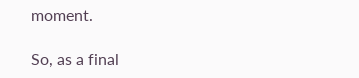moment.

So, as a final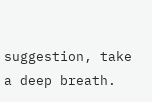suggestion, take a deep breath.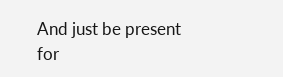And just be present for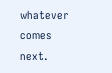whatever comes next.